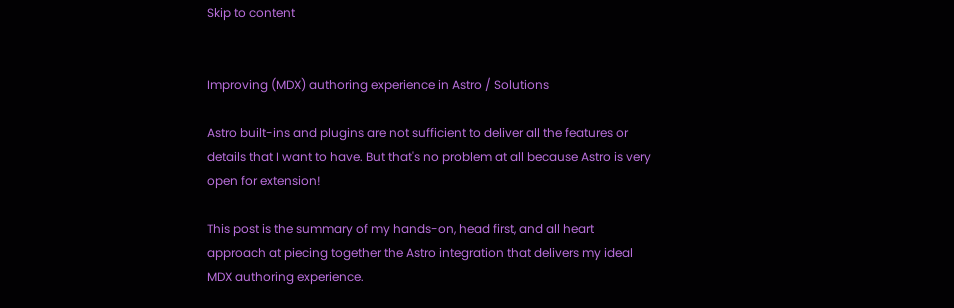Skip to content


Improving (MDX) authoring experience in Astro / Solutions

Astro built-ins and plugins are not sufficient to deliver all the features or details that I want to have. But that's no problem at all because Astro is very open for extension!

This post is the summary of my hands-on, head first, and all heart approach at piecing together the Astro integration that delivers my ideal MDX authoring experience.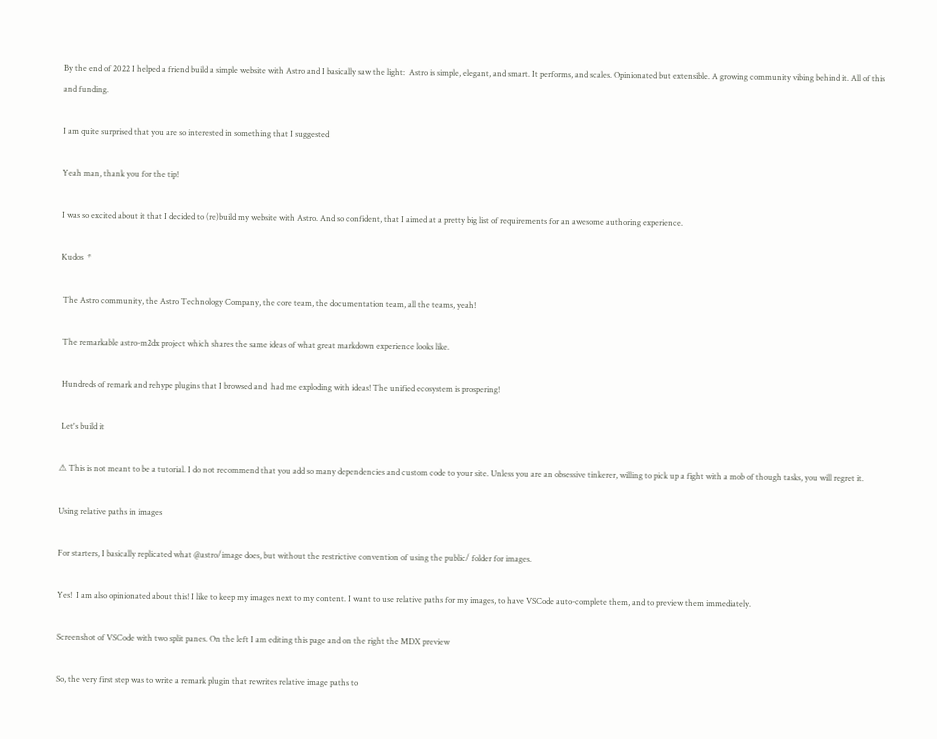By the end of 2022 I helped a friend build a simple website with Astro and I basically saw the light:  Astro is simple, elegant, and smart. It performs, and scales. Opinionated but extensible. A growing community vibing behind it. All of this and funding.

I am quite surprised that you are so interested in something that I suggested

Yeah man, thank you for the tip!

I was so excited about it that I decided to (re)build my website with Astro. And so confident, that I aimed at a pretty big list of requirements for an awesome authoring experience.

Kudos  *

 The Astro community, the Astro Technology Company, the core team, the documentation team, all the teams, yeah!

 The remarkable astro-m2dx project which shares the same ideas of what great markdown experience looks like.

 Hundreds of remark and rehype plugins that I browsed and  had me exploding with ideas! The unified ecosystem is prospering!

 Let's build it

⚠ This is not meant to be a tutorial. I do not recommend that you add so many dependencies and custom code to your site. Unless you are an obsessive tinkerer, willing to pick up a fight with a mob of though tasks, you will regret it.

Using relative paths in images

For starters, I basically replicated what @astro/image does, but without the restrictive convention of using the public/ folder for images.

Yes!  I am also opinionated about this! I like to keep my images next to my content. I want to use relative paths for my images, to have VSCode auto-complete them, and to preview them immediately.

Screenshot of VSCode with two split panes. On the left I am editing this page and on the right the MDX preview

So, the very first step was to write a remark plugin that rewrites relative image paths to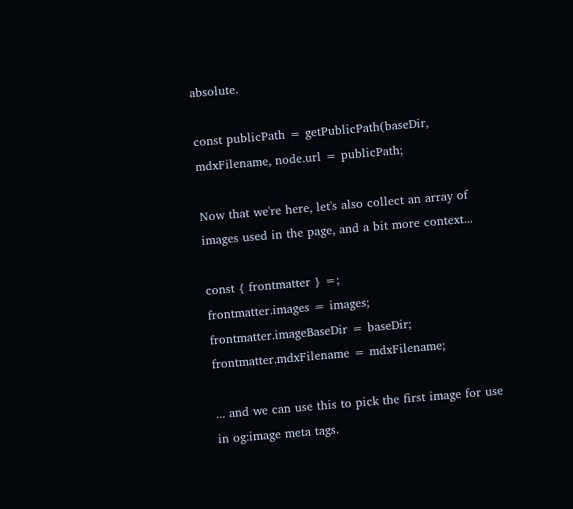absolute.

const publicPath = getPublicPath(baseDir, mdxFilename, node.url = publicPath;

Now that we're here, let's also collect an array of images used in the page, and a bit more context...

const { frontmatter } =;
frontmatter.images = images;
frontmatter.imageBaseDir = baseDir;
frontmatter.mdxFilename = mdxFilename;

... and we can use this to pick the first image for use in og:image meta tags.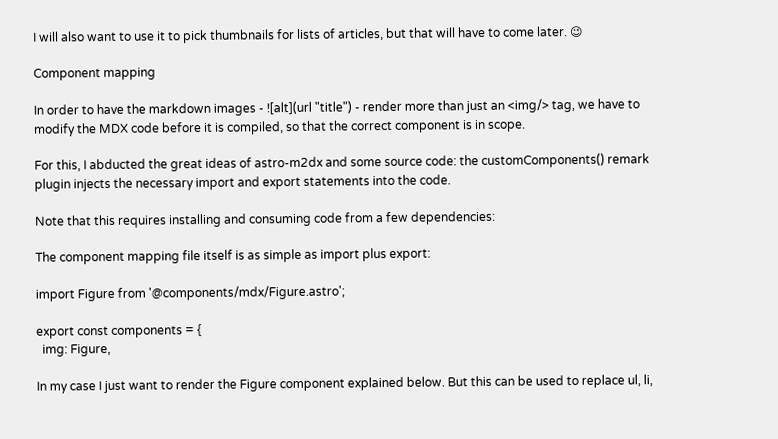I will also want to use it to pick thumbnails for lists of articles, but that will have to come later. 😉

Component mapping

In order to have the markdown images - ![alt](url "title") - render more than just an <img/> tag, we have to modify the MDX code before it is compiled, so that the correct component is in scope.

For this, I abducted the great ideas of astro-m2dx and some source code: the customComponents() remark plugin injects the necessary import and export statements into the code.

Note that this requires installing and consuming code from a few dependencies:

The component mapping file itself is as simple as import plus export:

import Figure from '@components/mdx/Figure.astro';

export const components = {
  img: Figure,

In my case I just want to render the Figure component explained below. But this can be used to replace ul, li,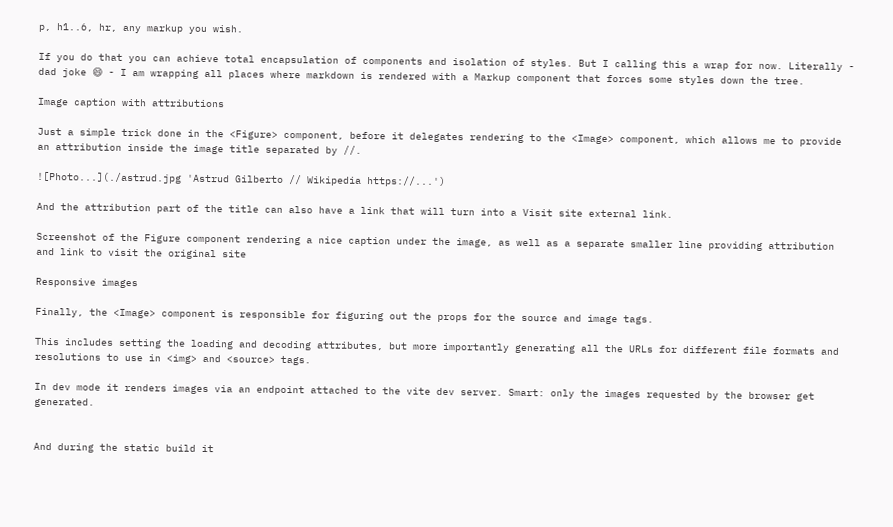p, h1..6, hr, any markup you wish.

If you do that you can achieve total encapsulation of components and isolation of styles. But I calling this a wrap for now. Literally - dad joke 😄 - I am wrapping all places where markdown is rendered with a Markup component that forces some styles down the tree.

Image caption with attributions

Just a simple trick done in the <Figure> component, before it delegates rendering to the <Image> component, which allows me to provide an attribution inside the image title separated by //.

![Photo...](./astrud.jpg 'Astrud Gilberto // Wikipedia https://...')

And the attribution part of the title can also have a link that will turn into a Visit site external link.

Screenshot of the Figure component rendering a nice caption under the image, as well as a separate smaller line providing attribution and link to visit the original site

Responsive images

Finally, the <Image> component is responsible for figuring out the props for the source and image tags.

This includes setting the loading and decoding attributes, but more importantly generating all the URLs for different file formats and resolutions to use in <img> and <source> tags.

In dev mode it renders images via an endpoint attached to the vite dev server. Smart: only the images requested by the browser get generated.


And during the static build it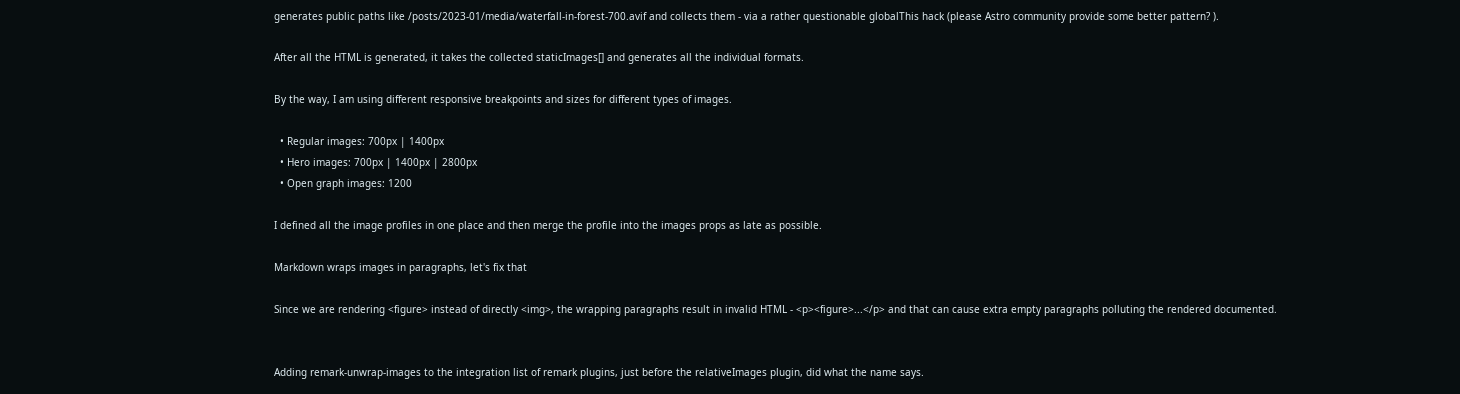generates public paths like /posts/2023-01/media/waterfall-in-forest-700.avif and collects them - via a rather questionable globalThis hack (please Astro community provide some better pattern? ).

After all the HTML is generated, it takes the collected staticImages[] and generates all the individual formats.

By the way, I am using different responsive breakpoints and sizes for different types of images.

  • Regular images: 700px | 1400px
  • Hero images: 700px | 1400px | 2800px
  • Open graph images: 1200

I defined all the image profiles in one place and then merge the profile into the images props as late as possible.

Markdown wraps images in paragraphs, let's fix that

Since we are rendering <figure> instead of directly <img>, the wrapping paragraphs result in invalid HTML - <p><figure>...</p> and that can cause extra empty paragraphs polluting the rendered documented.


Adding remark-unwrap-images to the integration list of remark plugins, just before the relativeImages plugin, did what the name says.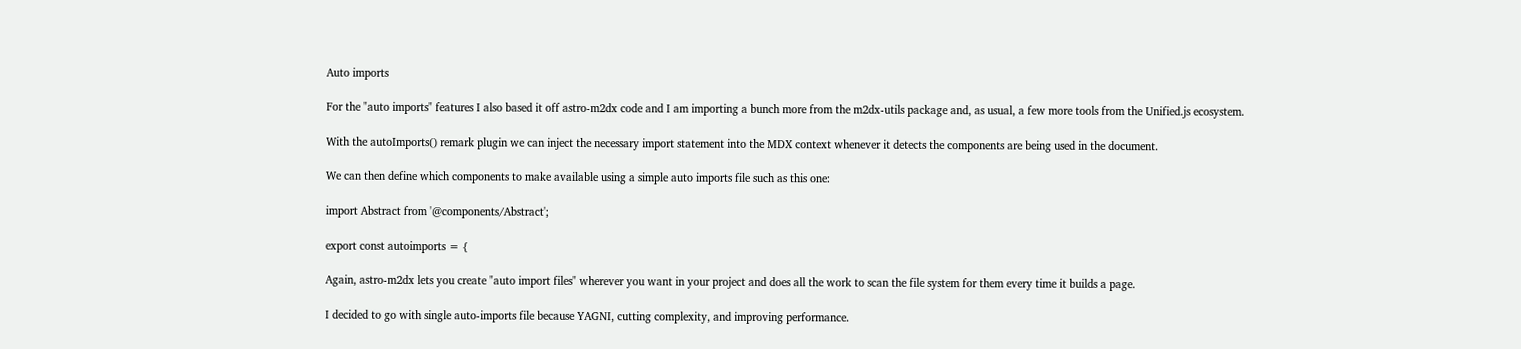Auto imports

For the "auto imports" features I also based it off astro-m2dx code and I am importing a bunch more from the m2dx-utils package and, as usual, a few more tools from the Unified.js ecosystem.

With the autoImports() remark plugin we can inject the necessary import statement into the MDX context whenever it detects the components are being used in the document.

We can then define which components to make available using a simple auto imports file such as this one:

import Abstract from '@components/Abstract';

export const autoimports = {

Again, astro-m2dx lets you create "auto import files" wherever you want in your project and does all the work to scan the file system for them every time it builds a page.

I decided to go with single auto-imports file because YAGNI, cutting complexity, and improving performance.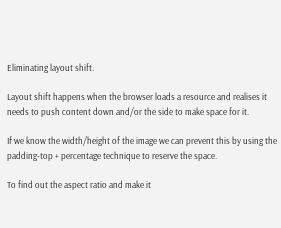Eliminating layout shift.

Layout shift happens when the browser loads a resource and realises it needs to push content down and/or the side to make space for it.

If we know the width/height of the image we can prevent this by using the padding-top + percentage technique to reserve the space.

To find out the aspect ratio and make it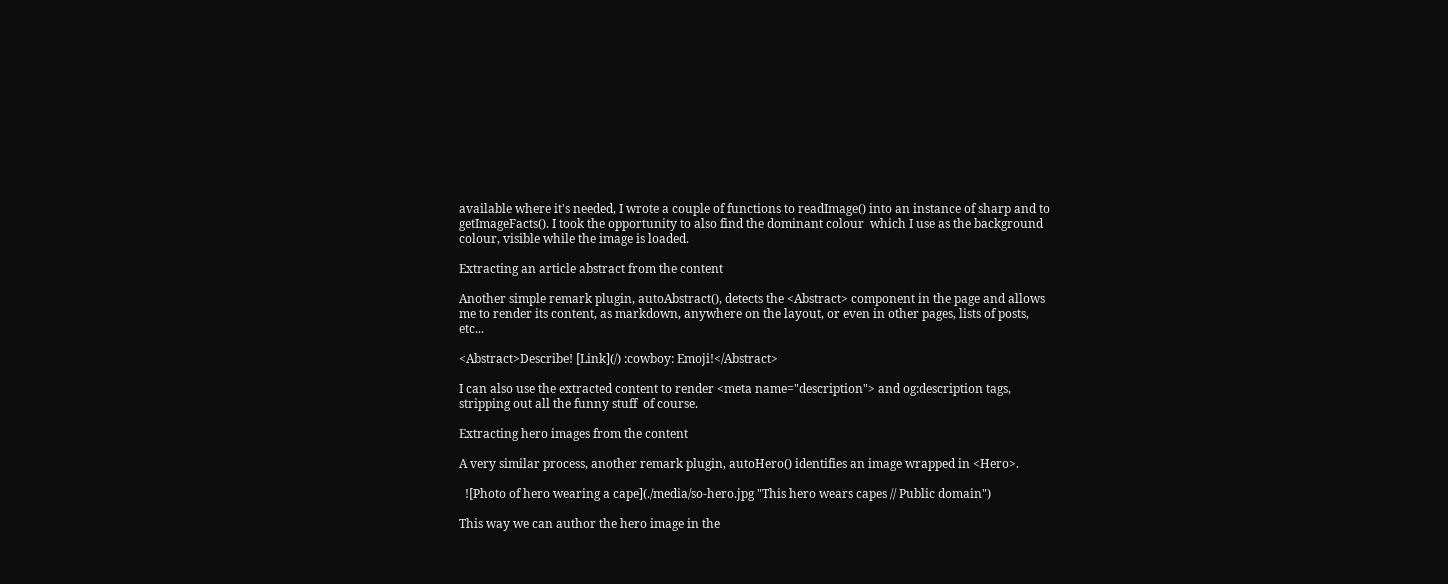available where it's needed, I wrote a couple of functions to readImage() into an instance of sharp and to getImageFacts(). I took the opportunity to also find the dominant colour  which I use as the background colour, visible while the image is loaded.

Extracting an article abstract from the content

Another simple remark plugin, autoAbstract(), detects the <Abstract> component in the page and allows me to render its content, as markdown, anywhere on the layout, or even in other pages, lists of posts, etc...

<Abstract>Describe! [Link](/) :cowboy: Emoji!</Abstract>

I can also use the extracted content to render <meta name="description"> and og:description tags, stripping out all the funny stuff  of course.

Extracting hero images from the content

A very similar process, another remark plugin, autoHero() identifies an image wrapped in <Hero>.

  ![Photo of hero wearing a cape](./media/so-hero.jpg "This hero wears capes // Public domain")

This way we can author the hero image in the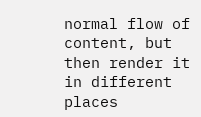normal flow of content, but then render it in different places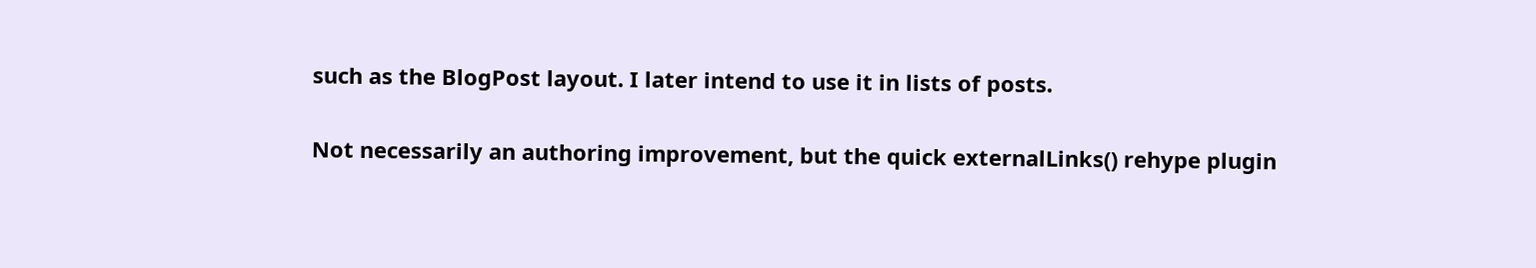such as the BlogPost layout. I later intend to use it in lists of posts.

Not necessarily an authoring improvement, but the quick externalLinks() rehype plugin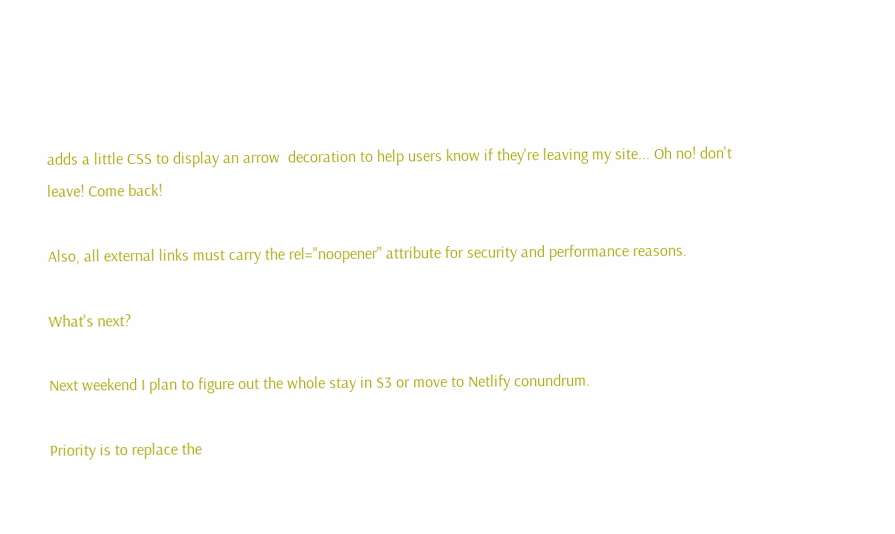adds a little CSS to display an arrow  decoration to help users know if they're leaving my site... Oh no! don't leave! Come back!

Also, all external links must carry the rel="noopener" attribute for security and performance reasons.

What's next?

Next weekend I plan to figure out the whole stay in S3 or move to Netlify conundrum.

Priority is to replace the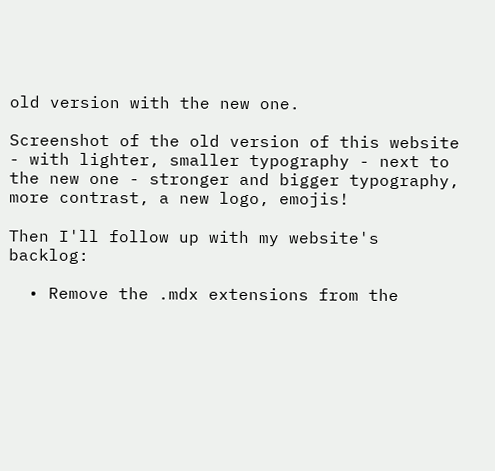old version with the new one.

Screenshot of the old version of this website - with lighter, smaller typography - next to the new one - stronger and bigger typography, more contrast, a new logo, emojis!

Then I'll follow up with my website's backlog:

  • Remove the .mdx extensions from the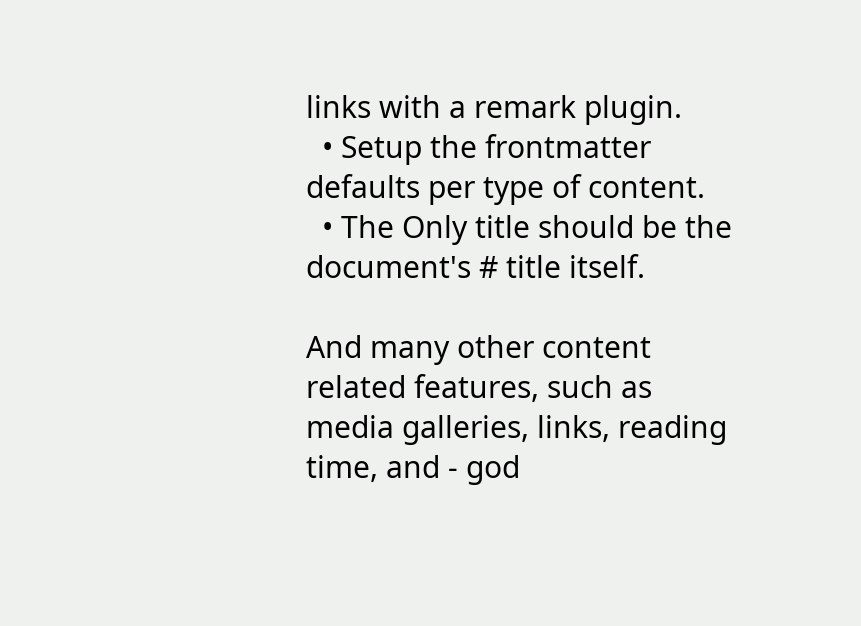links with a remark plugin.
  • Setup the frontmatter defaults per type of content.
  • The Only title should be the document's # title itself.

And many other content related features, such as media galleries, links, reading time, and - god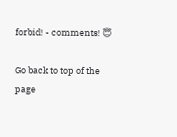forbid! - comments! 😇

Go back to top of the page